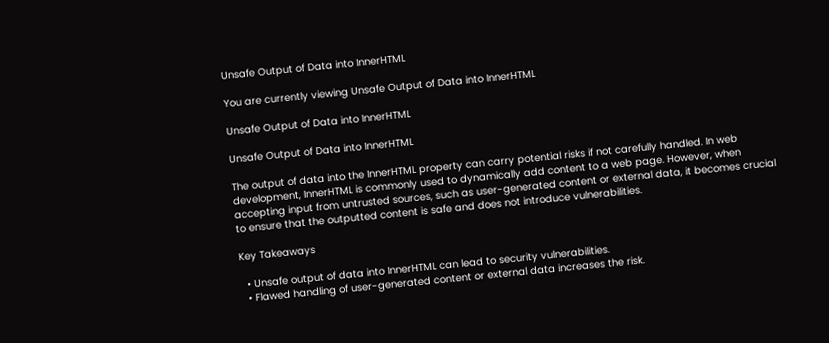Unsafe Output of Data into InnerHTML

You are currently viewing Unsafe Output of Data into InnerHTML

Unsafe Output of Data into InnerHTML

Unsafe Output of Data into InnerHTML

The output of data into the InnerHTML property can carry potential risks if not carefully handled. In web development, InnerHTML is commonly used to dynamically add content to a web page. However, when accepting input from untrusted sources, such as user-generated content or external data, it becomes crucial to ensure that the outputted content is safe and does not introduce vulnerabilities.

Key Takeaways

  • Unsafe output of data into InnerHTML can lead to security vulnerabilities.
  • Flawed handling of user-generated content or external data increases the risk.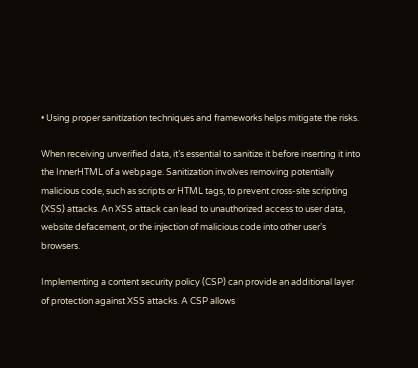• Using proper sanitization techniques and frameworks helps mitigate the risks.

When receiving unverified data, it’s essential to sanitize it before inserting it into the InnerHTML of a webpage. Sanitization involves removing potentially malicious code, such as scripts or HTML tags, to prevent cross-site scripting (XSS) attacks. An XSS attack can lead to unauthorized access to user data, website defacement, or the injection of malicious code into other user’s browsers.

Implementing a content security policy (CSP) can provide an additional layer of protection against XSS attacks. A CSP allows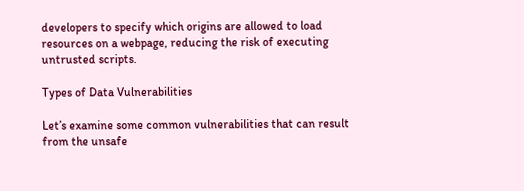developers to specify which origins are allowed to load resources on a webpage, reducing the risk of executing untrusted scripts.

Types of Data Vulnerabilities

Let’s examine some common vulnerabilities that can result from the unsafe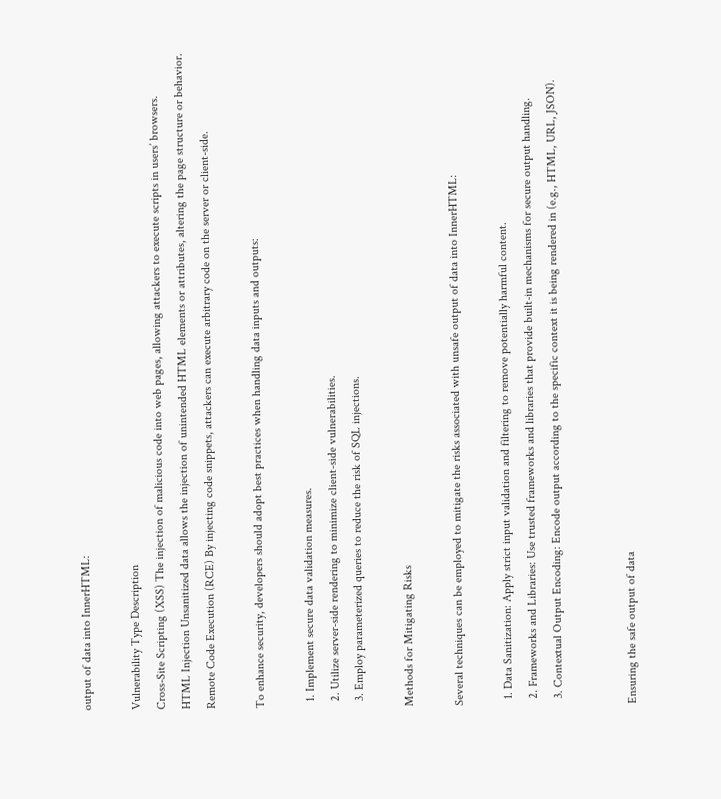output of data into InnerHTML:

Vulnerability Type Description
Cross-Site Scripting (XSS) The injection of malicious code into web pages, allowing attackers to execute scripts in users’ browsers.
HTML Injection Unsanitized data allows the injection of unintended HTML elements or attributes, altering the page structure or behavior.
Remote Code Execution (RCE) By injecting code snippets, attackers can execute arbitrary code on the server or client-side.

To enhance security, developers should adopt best practices when handling data inputs and outputs:

  1. Implement secure data validation measures.
  2. Utilize server-side rendering to minimize client-side vulnerabilities.
  3. Employ parameterized queries to reduce the risk of SQL injections.

Methods for Mitigating Risks

Several techniques can be employed to mitigate the risks associated with unsafe output of data into InnerHTML:

  1. Data Sanitization: Apply strict input validation and filtering to remove potentially harmful content.
  2. Frameworks and Libraries: Use trusted frameworks and libraries that provide built-in mechanisms for secure output handling.
  3. Contextual Output Encoding: Encode output according to the specific context it is being rendered in (e.g., HTML, URL, JSON).


Ensuring the safe output of data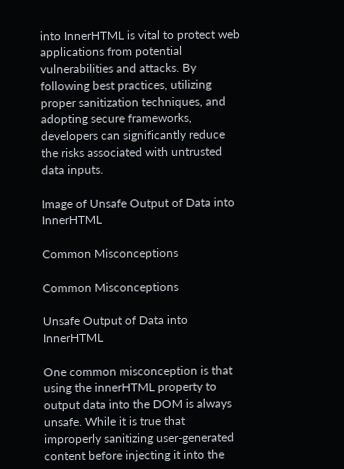into InnerHTML is vital to protect web applications from potential vulnerabilities and attacks. By following best practices, utilizing proper sanitization techniques, and adopting secure frameworks, developers can significantly reduce the risks associated with untrusted data inputs.

Image of Unsafe Output of Data into InnerHTML

Common Misconceptions

Common Misconceptions

Unsafe Output of Data into InnerHTML

One common misconception is that using the innerHTML property to output data into the DOM is always unsafe. While it is true that improperly sanitizing user-generated content before injecting it into the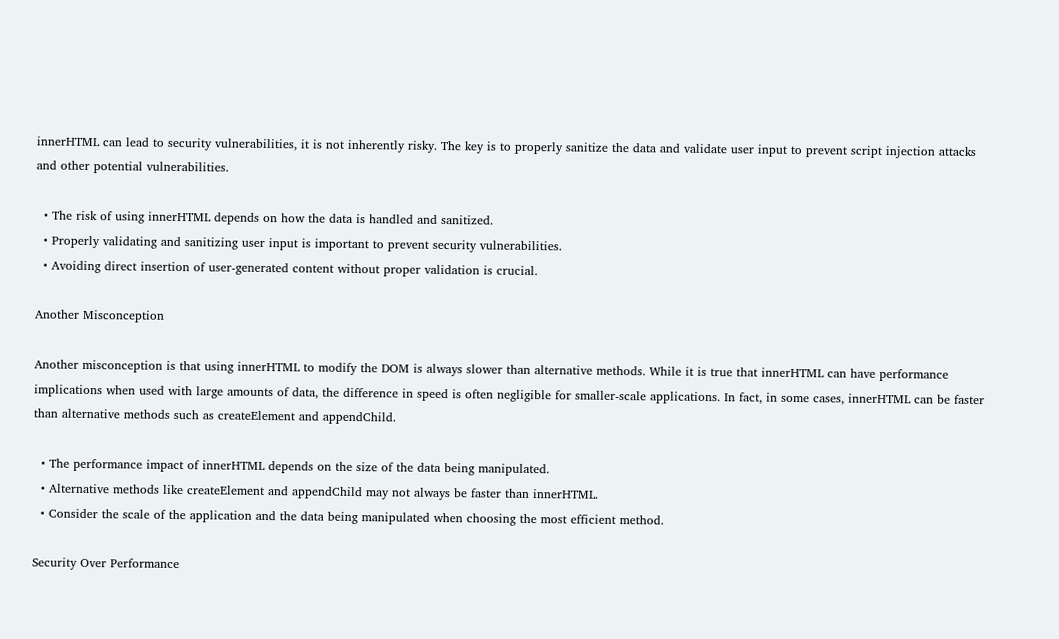innerHTML can lead to security vulnerabilities, it is not inherently risky. The key is to properly sanitize the data and validate user input to prevent script injection attacks and other potential vulnerabilities.

  • The risk of using innerHTML depends on how the data is handled and sanitized.
  • Properly validating and sanitizing user input is important to prevent security vulnerabilities.
  • Avoiding direct insertion of user-generated content without proper validation is crucial.

Another Misconception

Another misconception is that using innerHTML to modify the DOM is always slower than alternative methods. While it is true that innerHTML can have performance implications when used with large amounts of data, the difference in speed is often negligible for smaller-scale applications. In fact, in some cases, innerHTML can be faster than alternative methods such as createElement and appendChild.

  • The performance impact of innerHTML depends on the size of the data being manipulated.
  • Alternative methods like createElement and appendChild may not always be faster than innerHTML.
  • Consider the scale of the application and the data being manipulated when choosing the most efficient method.

Security Over Performance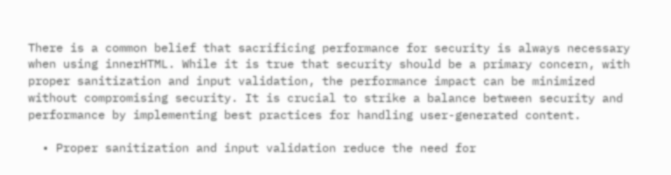There is a common belief that sacrificing performance for security is always necessary when using innerHTML. While it is true that security should be a primary concern, with proper sanitization and input validation, the performance impact can be minimized without compromising security. It is crucial to strike a balance between security and performance by implementing best practices for handling user-generated content.

  • Proper sanitization and input validation reduce the need for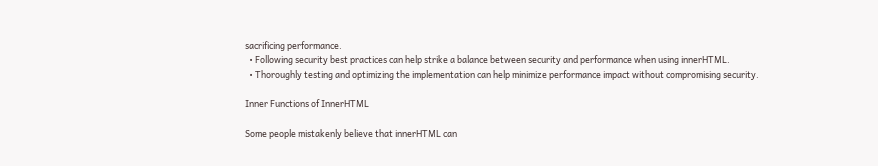sacrificing performance.
  • Following security best practices can help strike a balance between security and performance when using innerHTML.
  • Thoroughly testing and optimizing the implementation can help minimize performance impact without compromising security.

Inner Functions of InnerHTML

Some people mistakenly believe that innerHTML can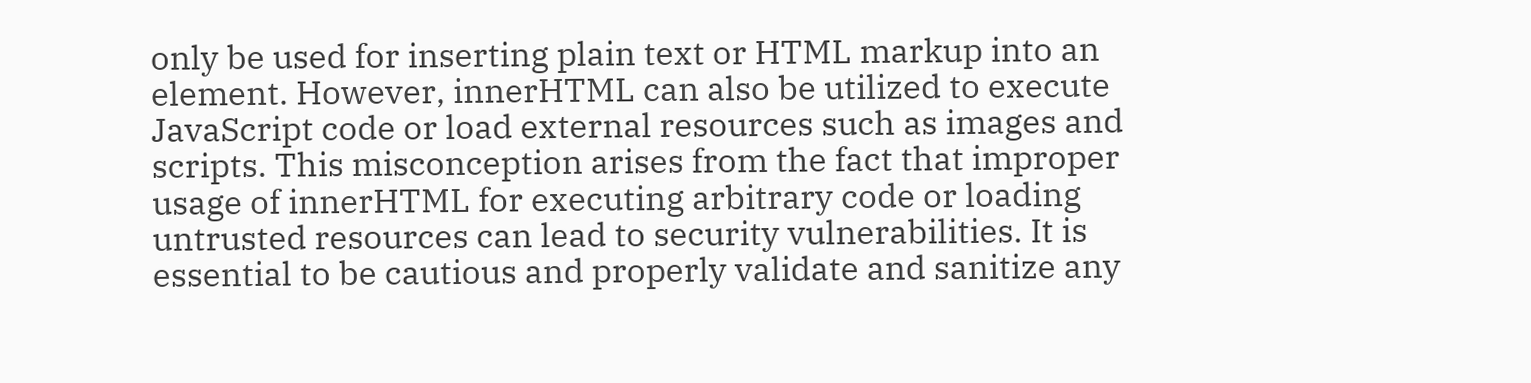only be used for inserting plain text or HTML markup into an element. However, innerHTML can also be utilized to execute JavaScript code or load external resources such as images and scripts. This misconception arises from the fact that improper usage of innerHTML for executing arbitrary code or loading untrusted resources can lead to security vulnerabilities. It is essential to be cautious and properly validate and sanitize any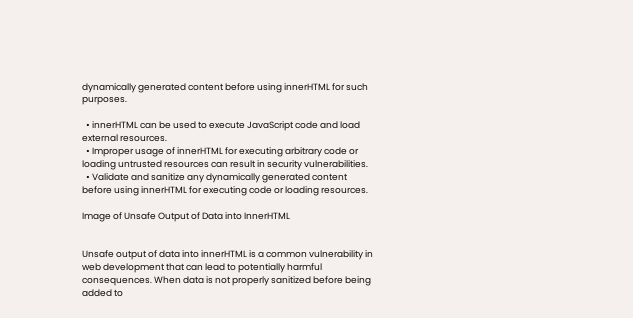dynamically generated content before using innerHTML for such purposes.

  • innerHTML can be used to execute JavaScript code and load external resources.
  • Improper usage of innerHTML for executing arbitrary code or loading untrusted resources can result in security vulnerabilities.
  • Validate and sanitize any dynamically generated content before using innerHTML for executing code or loading resources.

Image of Unsafe Output of Data into InnerHTML


Unsafe output of data into innerHTML is a common vulnerability in web development that can lead to potentially harmful consequences. When data is not properly sanitized before being added to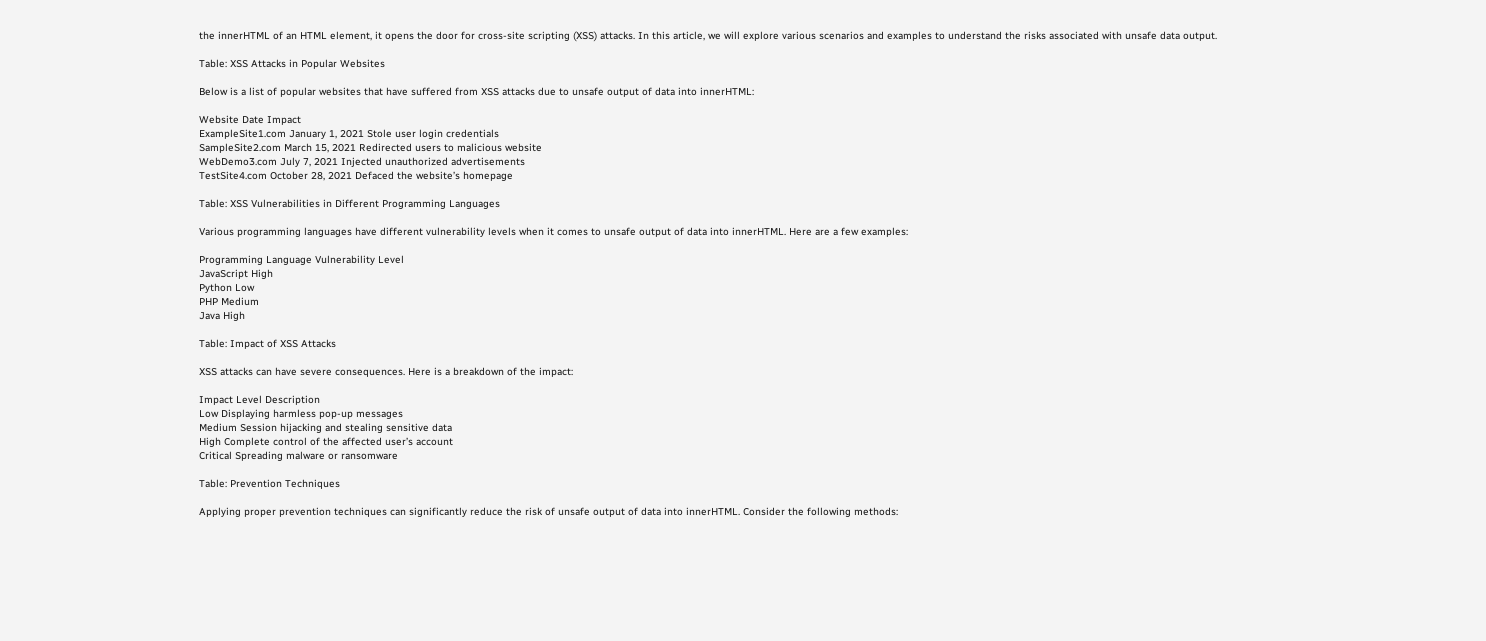the innerHTML of an HTML element, it opens the door for cross-site scripting (XSS) attacks. In this article, we will explore various scenarios and examples to understand the risks associated with unsafe data output.

Table: XSS Attacks in Popular Websites

Below is a list of popular websites that have suffered from XSS attacks due to unsafe output of data into innerHTML:

Website Date Impact
ExampleSite1.com January 1, 2021 Stole user login credentials
SampleSite2.com March 15, 2021 Redirected users to malicious website
WebDemo3.com July 7, 2021 Injected unauthorized advertisements
TestSite4.com October 28, 2021 Defaced the website’s homepage

Table: XSS Vulnerabilities in Different Programming Languages

Various programming languages have different vulnerability levels when it comes to unsafe output of data into innerHTML. Here are a few examples:

Programming Language Vulnerability Level
JavaScript High
Python Low
PHP Medium
Java High

Table: Impact of XSS Attacks

XSS attacks can have severe consequences. Here is a breakdown of the impact:

Impact Level Description
Low Displaying harmless pop-up messages
Medium Session hijacking and stealing sensitive data
High Complete control of the affected user’s account
Critical Spreading malware or ransomware

Table: Prevention Techniques

Applying proper prevention techniques can significantly reduce the risk of unsafe output of data into innerHTML. Consider the following methods: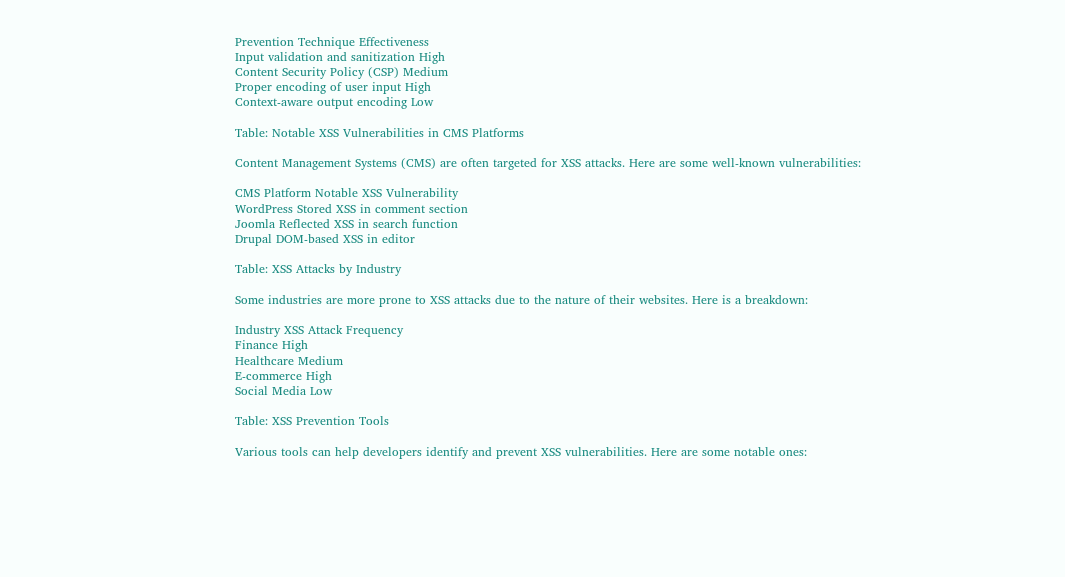Prevention Technique Effectiveness
Input validation and sanitization High
Content Security Policy (CSP) Medium
Proper encoding of user input High
Context-aware output encoding Low

Table: Notable XSS Vulnerabilities in CMS Platforms

Content Management Systems (CMS) are often targeted for XSS attacks. Here are some well-known vulnerabilities:

CMS Platform Notable XSS Vulnerability
WordPress Stored XSS in comment section
Joomla Reflected XSS in search function
Drupal DOM-based XSS in editor

Table: XSS Attacks by Industry

Some industries are more prone to XSS attacks due to the nature of their websites. Here is a breakdown:

Industry XSS Attack Frequency
Finance High
Healthcare Medium
E-commerce High
Social Media Low

Table: XSS Prevention Tools

Various tools can help developers identify and prevent XSS vulnerabilities. Here are some notable ones: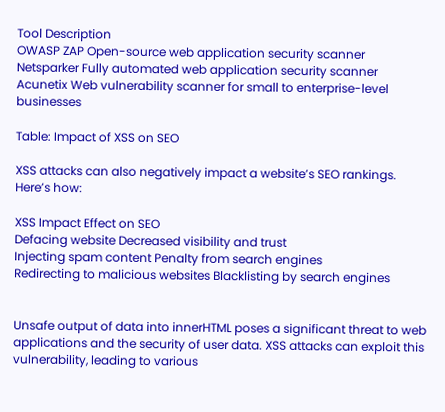Tool Description
OWASP ZAP Open-source web application security scanner
Netsparker Fully automated web application security scanner
Acunetix Web vulnerability scanner for small to enterprise-level businesses

Table: Impact of XSS on SEO

XSS attacks can also negatively impact a website’s SEO rankings. Here’s how:

XSS Impact Effect on SEO
Defacing website Decreased visibility and trust
Injecting spam content Penalty from search engines
Redirecting to malicious websites Blacklisting by search engines


Unsafe output of data into innerHTML poses a significant threat to web applications and the security of user data. XSS attacks can exploit this vulnerability, leading to various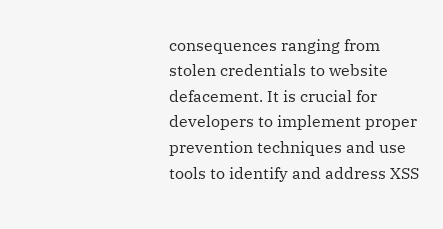consequences ranging from stolen credentials to website defacement. It is crucial for developers to implement proper prevention techniques and use tools to identify and address XSS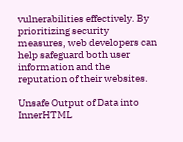vulnerabilities effectively. By prioritizing security measures, web developers can help safeguard both user information and the reputation of their websites.

Unsafe Output of Data into InnerHTML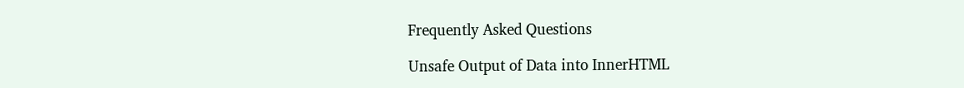Frequently Asked Questions

Unsafe Output of Data into InnerHTML